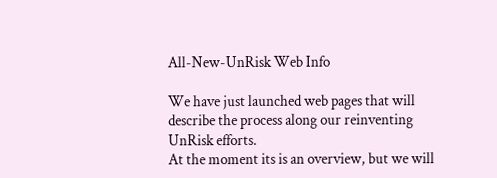All-New-UnRisk Web Info

We have just launched web pages that will describe the process along our reinventing UnRisk efforts.
At the moment its is an overview, but we will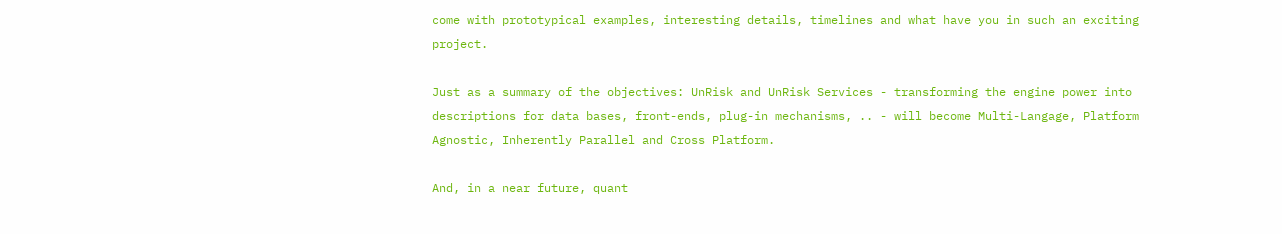come with prototypical examples, interesting details, timelines and what have you in such an exciting project.

Just as a summary of the objectives: UnRisk and UnRisk Services - transforming the engine power into descriptions for data bases, front-ends, plug-in mechanisms, .. - will become Multi-Langage, Platform Agnostic, Inherently Parallel and Cross Platform.

And, in a near future, quant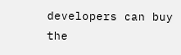developers can buy the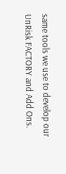same tools we use to develop our UnRisk FACTORY and Add Ons.